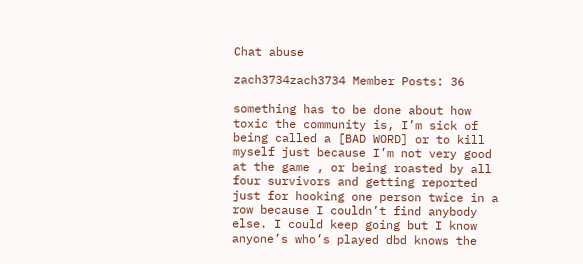Chat abuse

zach3734zach3734 Member Posts: 36

something has to be done about how toxic the community is, I’m sick of being called a [BAD WORD] or to kill myself just because I’m not very good at the game , or being roasted by all four survivors and getting reported just for hooking one person twice in a row because I couldn’t find anybody else. I could keep going but I know anyone’s who’s played dbd knows the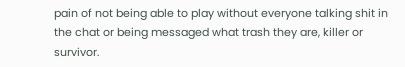pain of not being able to play without everyone talking shit in the chat or being messaged what trash they are, killer or survivor.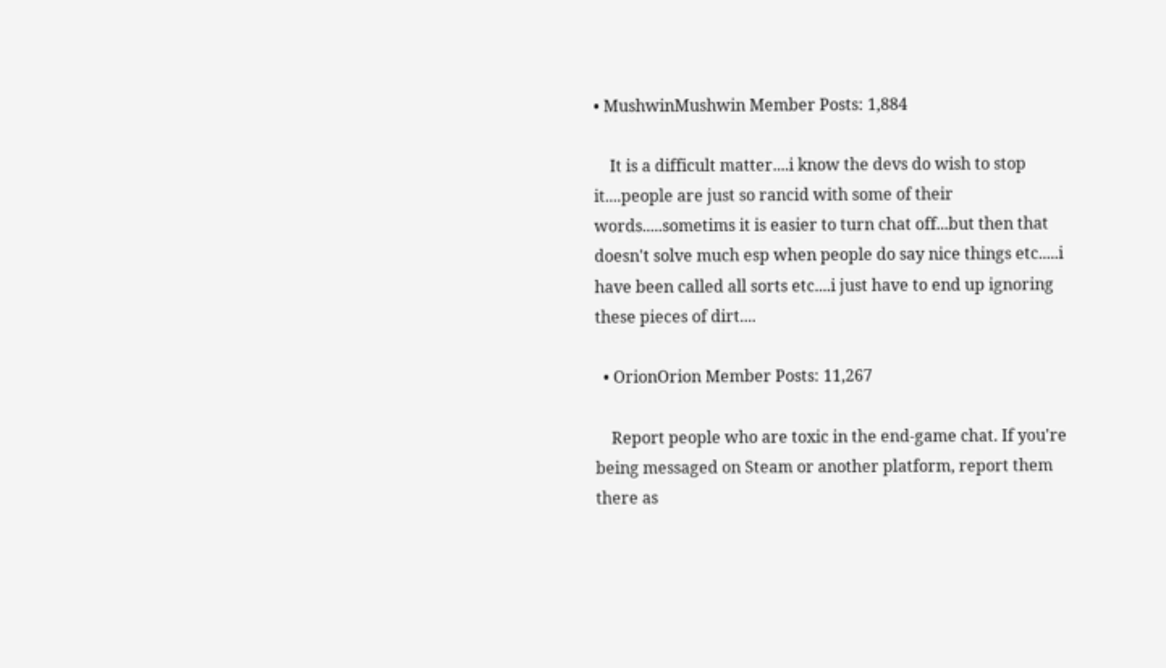• MushwinMushwin Member Posts: 1,884

    It is a difficult matter....i know the devs do wish to stop it....people are just so rancid with some of their words.....sometims it is easier to turn chat off...but then that doesn't solve much esp when people do say nice things etc.....i have been called all sorts etc....i just have to end up ignoring these pieces of dirt....

  • OrionOrion Member Posts: 11,267

    Report people who are toxic in the end-game chat. If you're being messaged on Steam or another platform, report them there as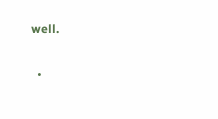well.

  •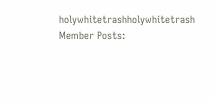holywhitetrashholywhitetrash Member Posts: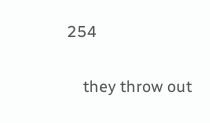254

    they throw out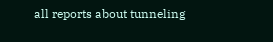all reports about tunneling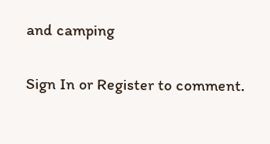and camping

Sign In or Register to comment.